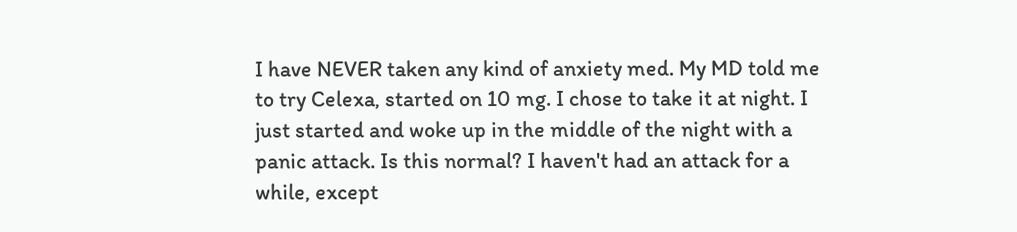I have NEVER taken any kind of anxiety med. My MD told me to try Celexa, started on 10 mg. I chose to take it at night. I just started and woke up in the middle of the night with a panic attack. Is this normal? I haven't had an attack for a while, except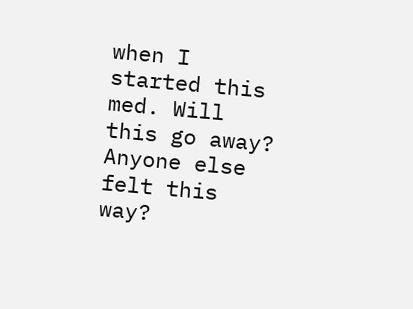when I started this med. Will this go away? Anyone else felt this way?